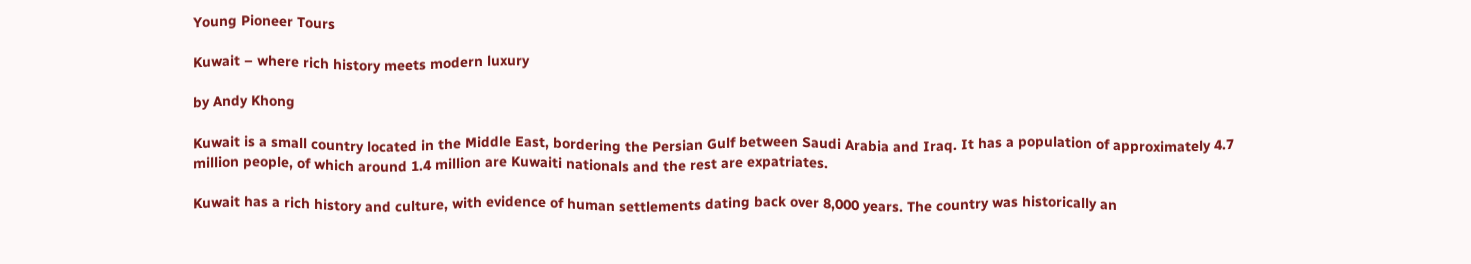Young Pioneer Tours

Kuwait – where rich history meets modern luxury

by Andy Khong

Kuwait is a small country located in the Middle East, bordering the Persian Gulf between Saudi Arabia and Iraq. It has a population of approximately 4.7 million people, of which around 1.4 million are Kuwaiti nationals and the rest are expatriates.

Kuwait has a rich history and culture, with evidence of human settlements dating back over 8,000 years. The country was historically an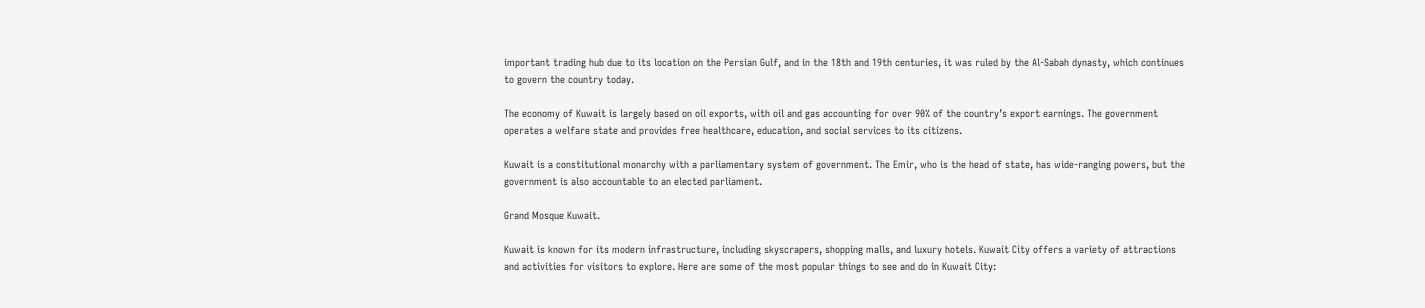important trading hub due to its location on the Persian Gulf, and in the 18th and 19th centuries, it was ruled by the Al-Sabah dynasty, which continues to govern the country today.

The economy of Kuwait is largely based on oil exports, with oil and gas accounting for over 90% of the country’s export earnings. The government operates a welfare state and provides free healthcare, education, and social services to its citizens.

Kuwait is a constitutional monarchy with a parliamentary system of government. The Emir, who is the head of state, has wide-ranging powers, but the government is also accountable to an elected parliament.

Grand Mosque Kuwait.

Kuwait is known for its modern infrastructure, including skyscrapers, shopping malls, and luxury hotels. Kuwait City offers a variety of attractions and activities for visitors to explore. Here are some of the most popular things to see and do in Kuwait City: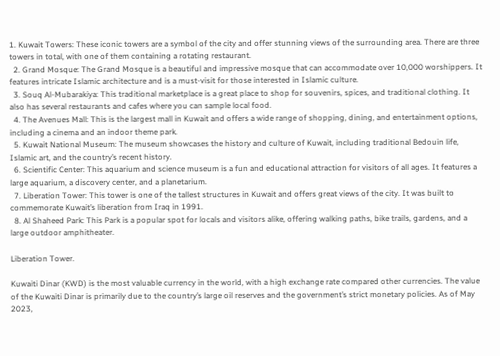1. Kuwait Towers: These iconic towers are a symbol of the city and offer stunning views of the surrounding area. There are three towers in total, with one of them containing a rotating restaurant.
  2. Grand Mosque: The Grand Mosque is a beautiful and impressive mosque that can accommodate over 10,000 worshippers. It features intricate Islamic architecture and is a must-visit for those interested in Islamic culture.
  3. Souq Al-Mubarakiya: This traditional marketplace is a great place to shop for souvenirs, spices, and traditional clothing. It also has several restaurants and cafes where you can sample local food.
  4. The Avenues Mall: This is the largest mall in Kuwait and offers a wide range of shopping, dining, and entertainment options, including a cinema and an indoor theme park.
  5. Kuwait National Museum: The museum showcases the history and culture of Kuwait, including traditional Bedouin life, Islamic art, and the country’s recent history.
  6. Scientific Center: This aquarium and science museum is a fun and educational attraction for visitors of all ages. It features a large aquarium, a discovery center, and a planetarium.
  7. Liberation Tower: This tower is one of the tallest structures in Kuwait and offers great views of the city. It was built to commemorate Kuwait’s liberation from Iraq in 1991.
  8. Al Shaheed Park: This Park is a popular spot for locals and visitors alike, offering walking paths, bike trails, gardens, and a large outdoor amphitheater.

Liberation Tower.

Kuwaiti Dinar (KWD) is the most valuable currency in the world, with a high exchange rate compared other currencies. The value of the Kuwaiti Dinar is primarily due to the country’s large oil reserves and the government’s strict monetary policies. As of May 2023,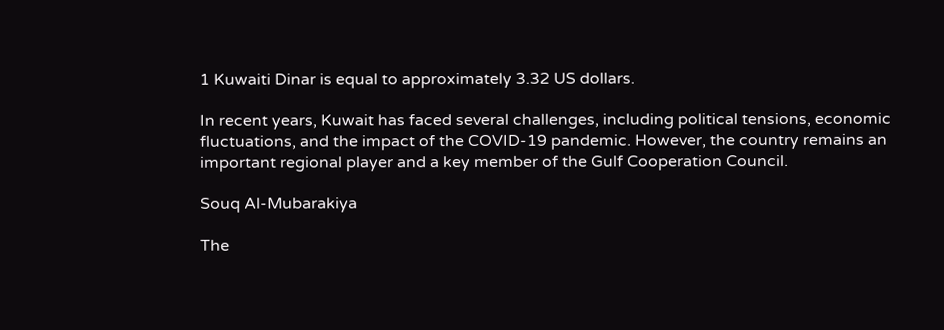1 Kuwaiti Dinar is equal to approximately 3.32 US dollars.

In recent years, Kuwait has faced several challenges, including political tensions, economic fluctuations, and the impact of the COVID-19 pandemic. However, the country remains an important regional player and a key member of the Gulf Cooperation Council.

Souq Al-Mubarakiya

The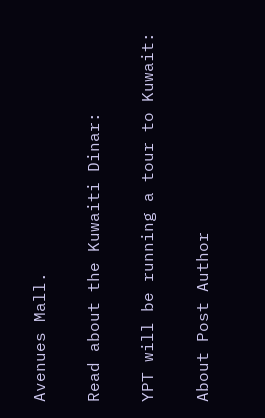Avenues Mall.

Read about the Kuwaiti Dinar:

YPT will be running a tour to Kuwait:

About Post Author